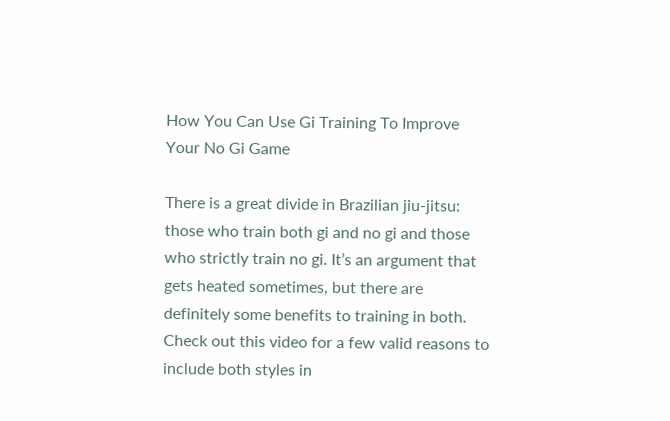How You Can Use Gi Training To Improve Your No Gi Game

There is a great divide in Brazilian jiu-jitsu: those who train both gi and no gi and those who strictly train no gi. It’s an argument that gets heated sometimes, but there are definitely some benefits to training in both. Check out this video for a few valid reasons to include both styles in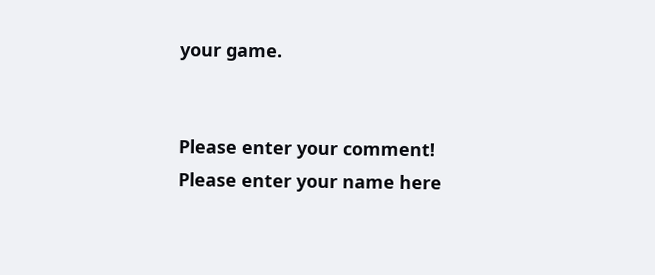your game.


Please enter your comment!
Please enter your name here